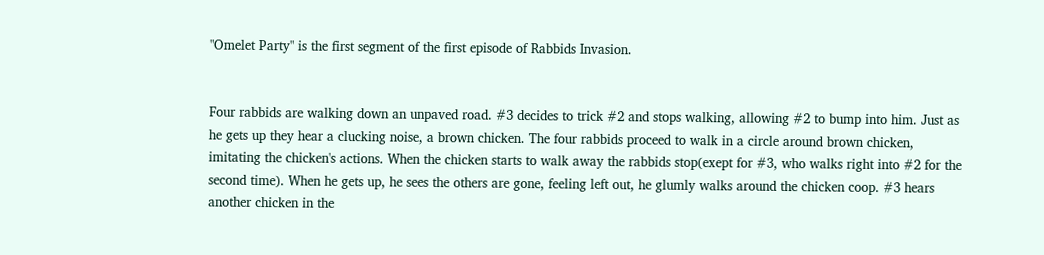"Omelet Party" is the first segment of the first episode of Rabbids Invasion.


Four rabbids are walking down an unpaved road. #3 decides to trick #2 and stops walking, allowing #2 to bump into him. Just as he gets up they hear a clucking noise, a brown chicken. The four rabbids proceed to walk in a circle around brown chicken, imitating the chicken's actions. When the chicken starts to walk away the rabbids stop(exept for #3, who walks right into #2 for the second time). When he gets up, he sees the others are gone, feeling left out, he glumly walks around the chicken coop. #3 hears another chicken in the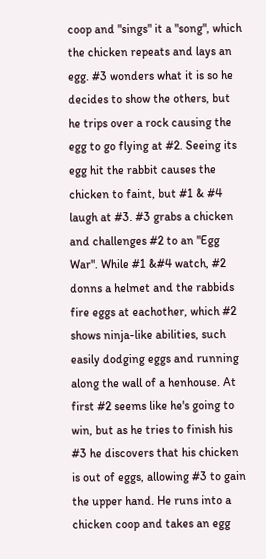coop and "sings" it a "song", which the chicken repeats and lays an egg. #3 wonders what it is so he decides to show the others, but he trips over a rock causing the egg to go flying at #2. Seeing its egg hit the rabbit causes the chicken to faint, but #1 & #4 laugh at #3. #3 grabs a chicken and challenges #2 to an "Egg War". While #1 &#4 watch, #2 donns a helmet and the rabbids fire eggs at eachother, which #2 shows ninja-like abilities, such easily dodging eggs and running along the wall of a henhouse. At first #2 seems like he's going to win, but as he tries to finish his #3 he discovers that his chicken is out of eggs, allowing #3 to gain the upper hand. He runs into a chicken coop and takes an egg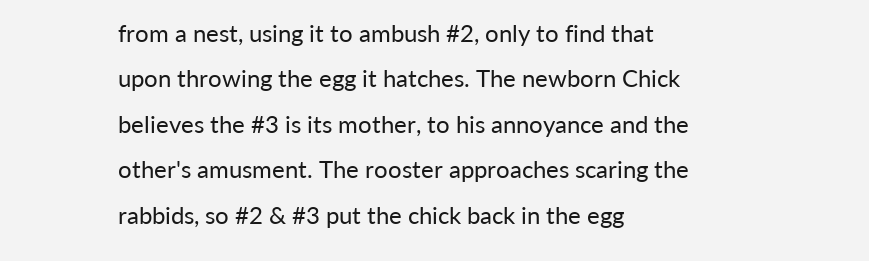from a nest, using it to ambush #2, only to find that upon throwing the egg it hatches. The newborn Chick believes the #3 is its mother, to his annoyance and the other's amusment. The rooster approaches scaring the rabbids, so #2 & #3 put the chick back in the egg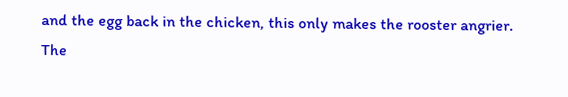and the egg back in the chicken, this only makes the rooster angrier. The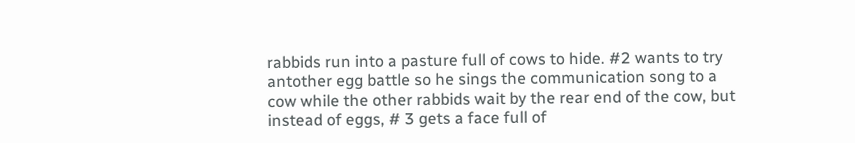rabbids run into a pasture full of cows to hide. #2 wants to try antother egg battle so he sings the communication song to a cow while the other rabbids wait by the rear end of the cow, but instead of eggs, # 3 gets a face full of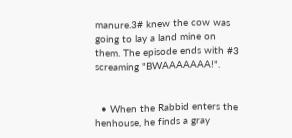manure.3# knew the cow was going to lay a land mine on them. The episode ends with #3 screaming "BWAAAAAAA!".


  • When the Rabbid enters the henhouse, he finds a gray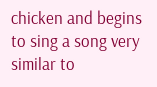chicken and begins to sing a song very similar to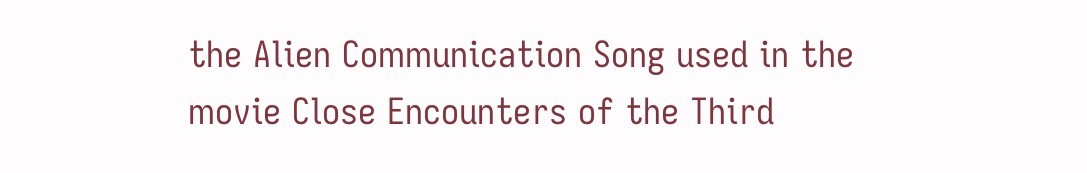the Alien Communication Song used in the movie Close Encounters of the Third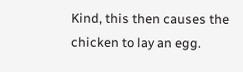Kind, this then causes the chicken to lay an egg.